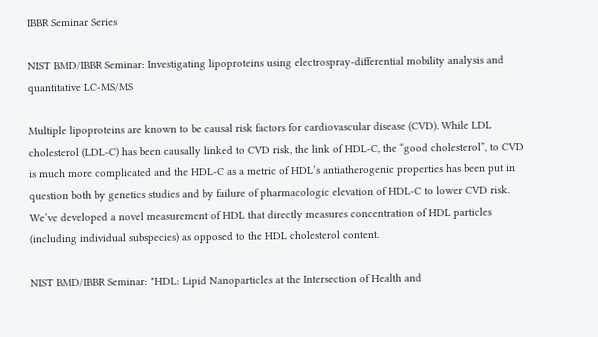IBBR Seminar Series

NIST BMD/IBBR Seminar: Investigating lipoproteins using electrospray-differential mobility analysis and quantitative LC-MS/MS

Multiple lipoproteins are known to be causal risk factors for cardiovascular disease (CVD). While LDL cholesterol (LDL-C) has been causally linked to CVD risk, the link of HDL-C, the “good cholesterol”, to CVD is much more complicated and the HDL-C as a metric of HDL’s antiatherogenic properties has been put in question both by genetics studies and by failure of pharmacologic elevation of HDL-C to lower CVD risk. We’ve developed a novel measurement of HDL that directly measures concentration of HDL particles (including individual subspecies) as opposed to the HDL cholesterol content.

NIST BMD/IBBR Seminar: "HDL: Lipid Nanoparticles at the Intersection of Health and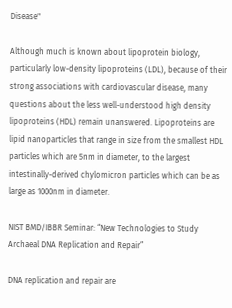Disease"

Although much is known about lipoprotein biology, particularly low-density lipoproteins (LDL), because of their strong associations with cardiovascular disease, many questions about the less well-understood high density lipoproteins (HDL) remain unanswered. Lipoproteins are lipid nanoparticles that range in size from the smallest HDL particles which are 5nm in diameter, to the largest intestinally-derived chylomicron particles which can be as large as 1000nm in diameter.

NIST BMD/IBBR Seminar: “New Technologies to Study Archaeal DNA Replication and Repair”

DNA replication and repair are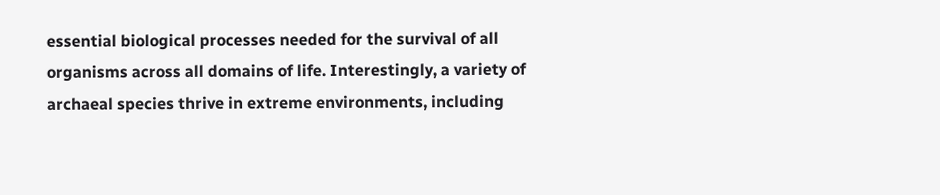essential biological processes needed for the survival of all organisms across all domains of life. Interestingly, a variety of archaeal species thrive in extreme environments, including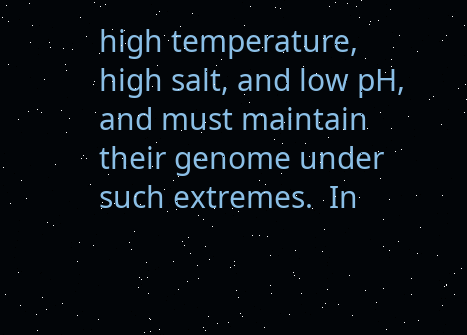high temperature, high salt, and low pH, and must maintain their genome under such extremes.  In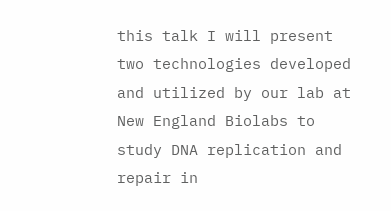this talk I will present two technologies developed and utilized by our lab at New England Biolabs to study DNA replication and repair in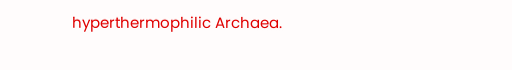hyperthermophilic Archaea.